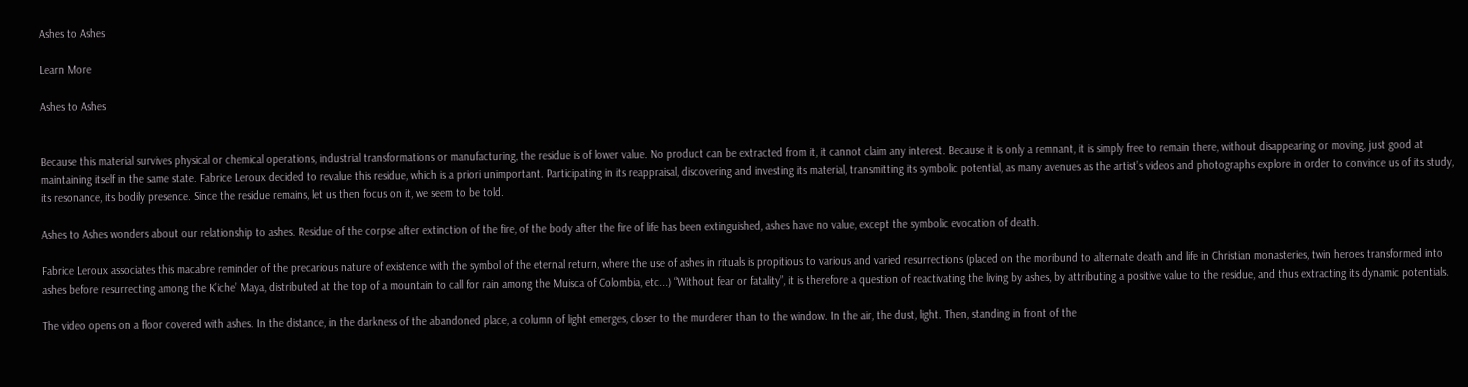Ashes to Ashes

Learn More

Ashes to Ashes


Because this material survives physical or chemical operations, industrial transformations or manufacturing, the residue is of lower value. No product can be extracted from it, it cannot claim any interest. Because it is only a remnant, it is simply free to remain there, without disappearing or moving, just good at maintaining itself in the same state. Fabrice Leroux decided to revalue this residue, which is a priori unimportant. Participating in its reappraisal, discovering and investing its material, transmitting its symbolic potential, as many avenues as the artist’s videos and photographs explore in order to convince us of its study, its resonance, its bodily presence. Since the residue remains, let us then focus on it, we seem to be told.

Ashes to Ashes wonders about our relationship to ashes. Residue of the corpse after extinction of the fire, of the body after the fire of life has been extinguished, ashes have no value, except the symbolic evocation of death.

Fabrice Leroux associates this macabre reminder of the precarious nature of existence with the symbol of the eternal return, where the use of ashes in rituals is propitious to various and varied resurrections (placed on the moribund to alternate death and life in Christian monasteries, twin heroes transformed into ashes before resurrecting among the K’iche’ Maya, distributed at the top of a mountain to call for rain among the Muisca of Colombia, etc...) “Without fear or fatality”, it is therefore a question of reactivating the living by ashes, by attributing a positive value to the residue, and thus extracting its dynamic potentials.

The video opens on a floor covered with ashes. In the distance, in the darkness of the abandoned place, a column of light emerges, closer to the murderer than to the window. In the air, the dust, light. Then, standing in front of the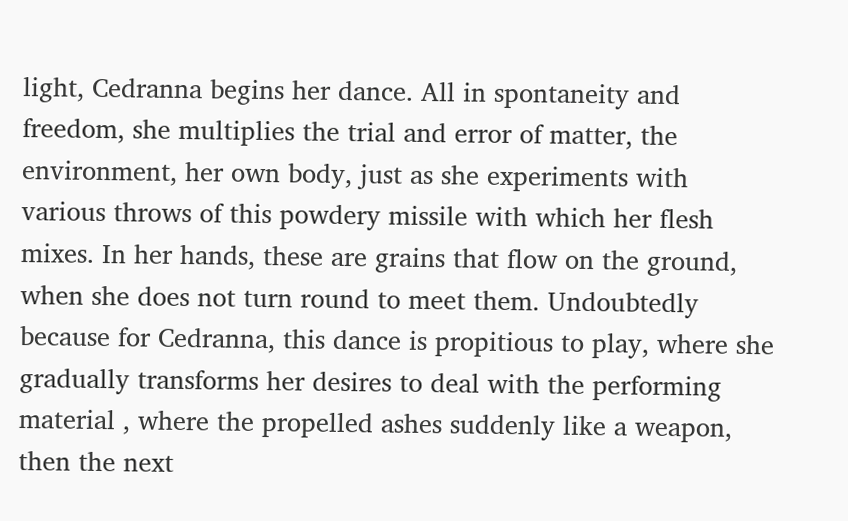light, Cedranna begins her dance. All in spontaneity and freedom, she multiplies the trial and error of matter, the environment, her own body, just as she experiments with various throws of this powdery missile with which her flesh mixes. In her hands, these are grains that flow on the ground, when she does not turn round to meet them. Undoubtedly because for Cedranna, this dance is propitious to play, where she gradually transforms her desires to deal with the performing material , where the propelled ashes suddenly like a weapon, then the next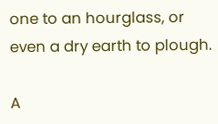one to an hourglass, or even a dry earth to plough.

A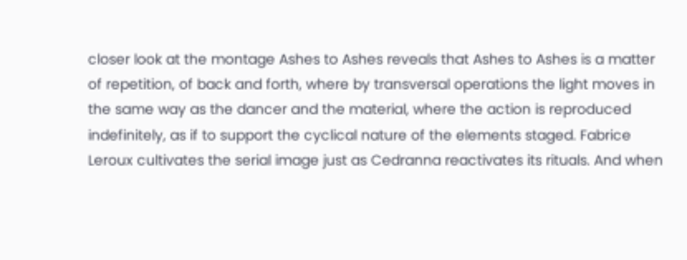closer look at the montage Ashes to Ashes reveals that Ashes to Ashes is a matter of repetition, of back and forth, where by transversal operations the light moves in the same way as the dancer and the material, where the action is reproduced indefinitely, as if to support the cyclical nature of the elements staged. Fabrice Leroux cultivates the serial image just as Cedranna reactivates its rituals. And when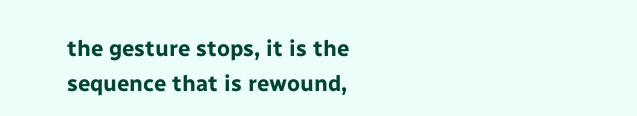the gesture stops, it is the sequence that is rewound,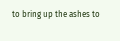to bring up the ashes to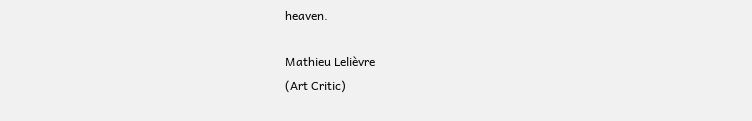heaven.

Mathieu Lelièvre
(Art Critic)